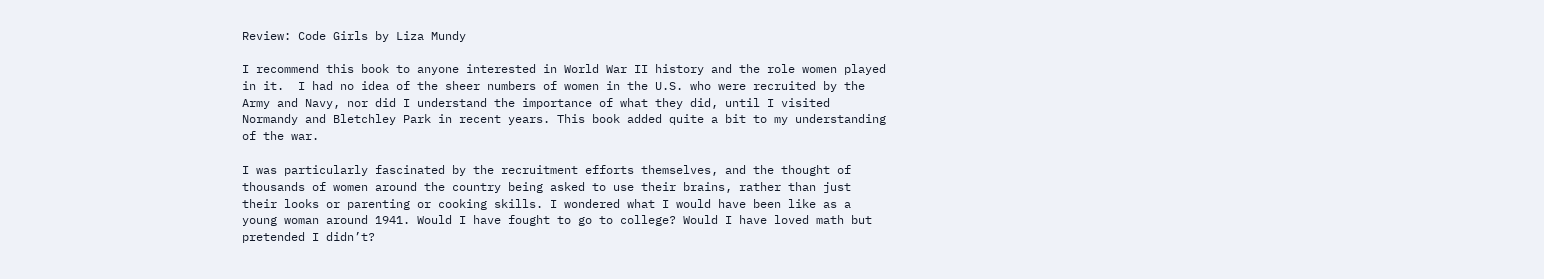Review: Code Girls by Liza Mundy

I recommend this book to anyone interested in World War II history and the role women played in it.  I had no idea of the sheer numbers of women in the U.S. who were recruited by the Army and Navy, nor did I understand the importance of what they did, until I visited Normandy and Bletchley Park in recent years. This book added quite a bit to my understanding of the war.

I was particularly fascinated by the recruitment efforts themselves, and the thought of thousands of women around the country being asked to use their brains, rather than just their looks or parenting or cooking skills. I wondered what I would have been like as a young woman around 1941. Would I have fought to go to college? Would I have loved math but pretended I didn’t?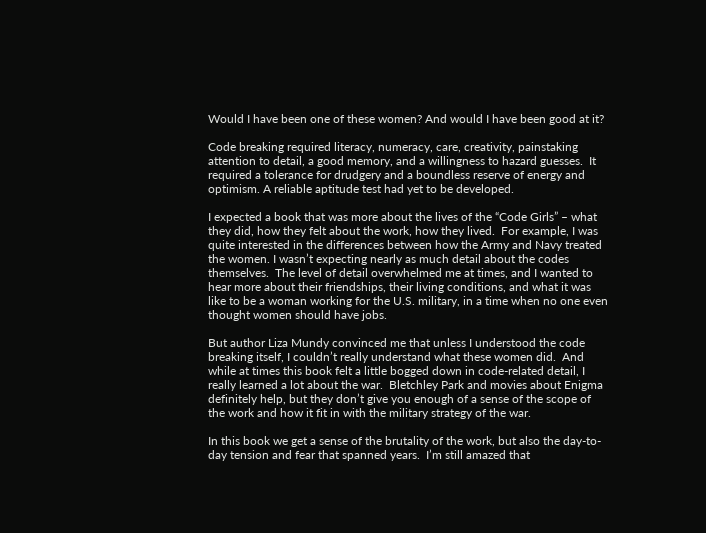Would I have been one of these women? And would I have been good at it?

Code breaking required literacy, numeracy, care, creativity, painstaking attention to detail, a good memory, and a willingness to hazard guesses.  It required a tolerance for drudgery and a boundless reserve of energy and optimism. A reliable aptitude test had yet to be developed.

I expected a book that was more about the lives of the “Code Girls” – what they did, how they felt about the work, how they lived.  For example, I was quite interested in the differences between how the Army and Navy treated the women. I wasn’t expecting nearly as much detail about the codes themselves.  The level of detail overwhelmed me at times, and I wanted to hear more about their friendships, their living conditions, and what it was like to be a woman working for the U.S. military, in a time when no one even thought women should have jobs.

But author Liza Mundy convinced me that unless I understood the code breaking itself, I couldn’t really understand what these women did.  And while at times this book felt a little bogged down in code-related detail, I really learned a lot about the war.  Bletchley Park and movies about Enigma definitely help, but they don’t give you enough of a sense of the scope of the work and how it fit in with the military strategy of the war.

In this book we get a sense of the brutality of the work, but also the day-to-day tension and fear that spanned years.  I’m still amazed that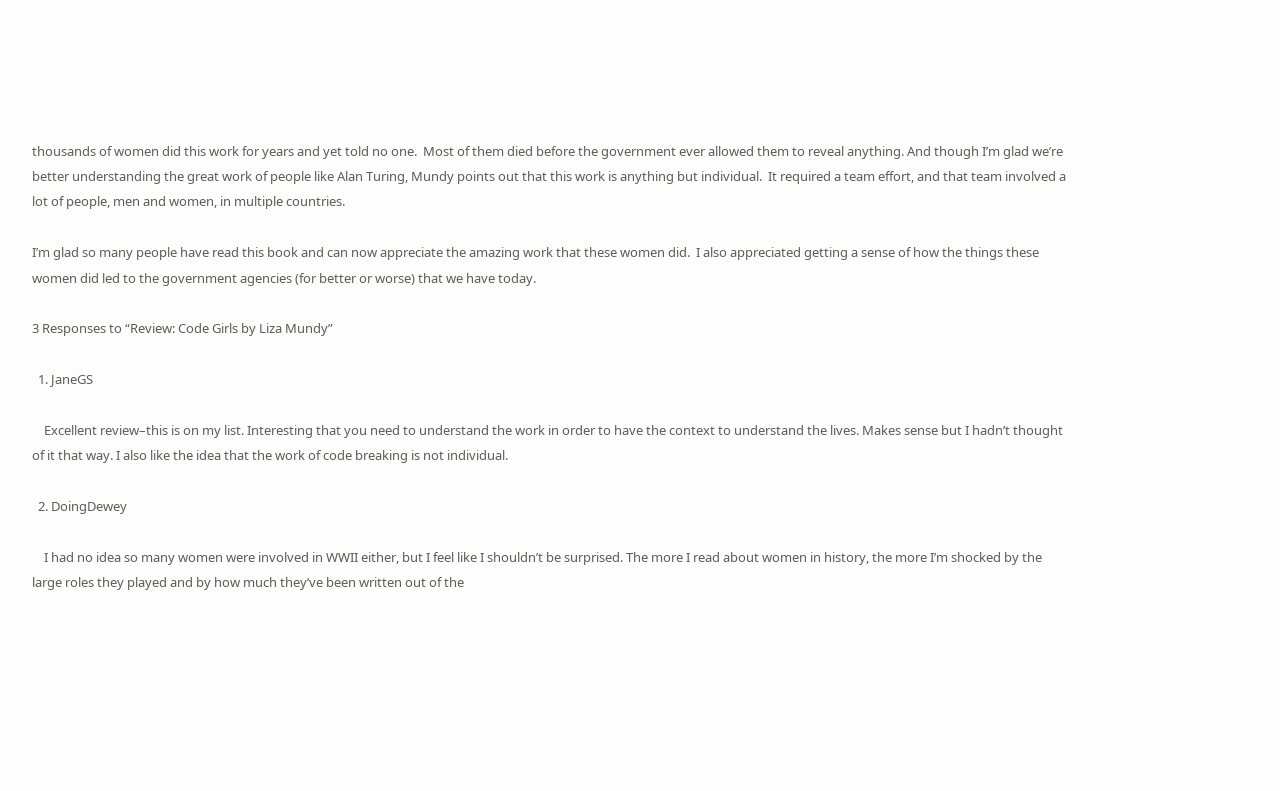thousands of women did this work for years and yet told no one.  Most of them died before the government ever allowed them to reveal anything. And though I’m glad we’re better understanding the great work of people like Alan Turing, Mundy points out that this work is anything but individual.  It required a team effort, and that team involved a lot of people, men and women, in multiple countries.

I’m glad so many people have read this book and can now appreciate the amazing work that these women did.  I also appreciated getting a sense of how the things these women did led to the government agencies (for better or worse) that we have today.

3 Responses to “Review: Code Girls by Liza Mundy”

  1. JaneGS

    Excellent review–this is on my list. Interesting that you need to understand the work in order to have the context to understand the lives. Makes sense but I hadn’t thought of it that way. I also like the idea that the work of code breaking is not individual.

  2. DoingDewey

    I had no idea so many women were involved in WWII either, but I feel like I shouldn’t be surprised. The more I read about women in history, the more I’m shocked by the large roles they played and by how much they’ve been written out of the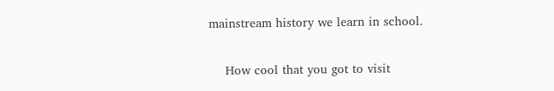mainstream history we learn in school.

    How cool that you got to visit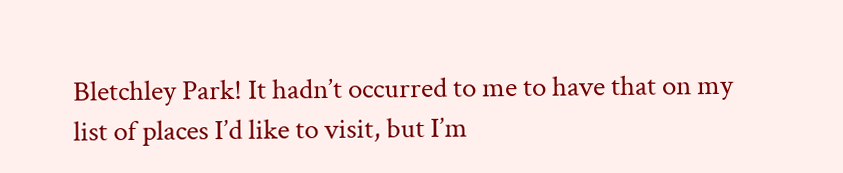Bletchley Park! It hadn’t occurred to me to have that on my list of places I’d like to visit, but I’m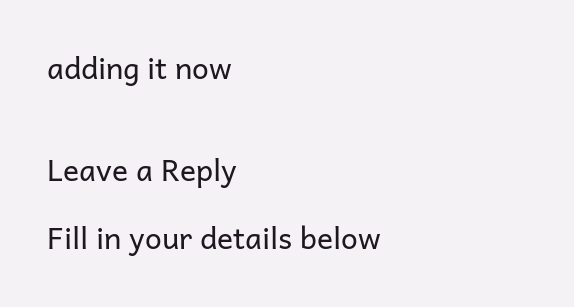adding it now


Leave a Reply

Fill in your details below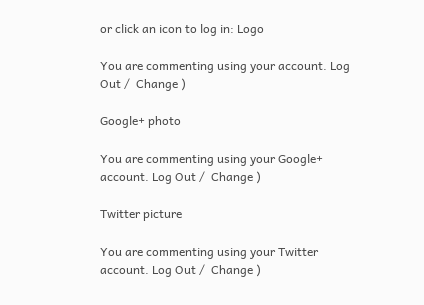or click an icon to log in: Logo

You are commenting using your account. Log Out /  Change )

Google+ photo

You are commenting using your Google+ account. Log Out /  Change )

Twitter picture

You are commenting using your Twitter account. Log Out /  Change )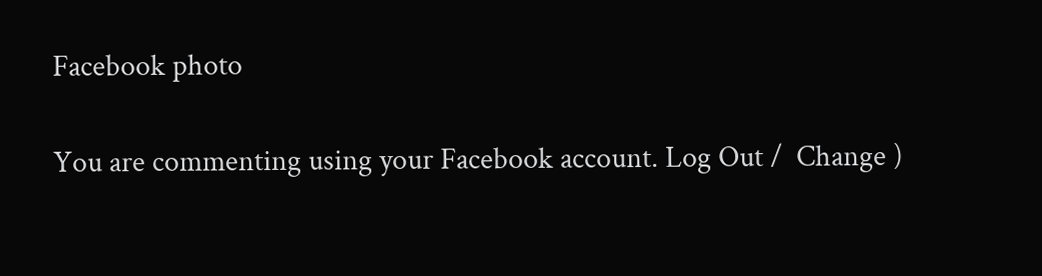Facebook photo

You are commenting using your Facebook account. Log Out /  Change )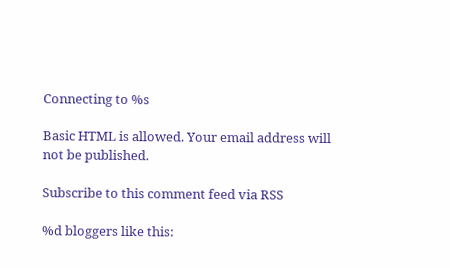Connecting to %s

Basic HTML is allowed. Your email address will not be published.

Subscribe to this comment feed via RSS

%d bloggers like this: